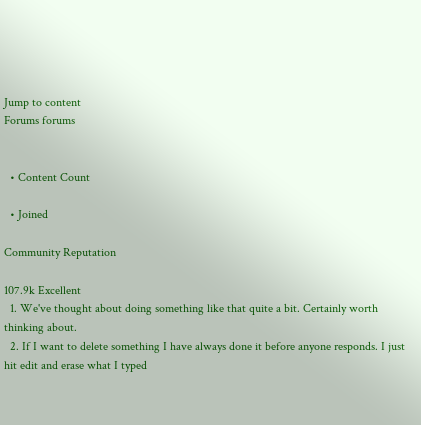Jump to content
Forums forums


  • Content Count

  • Joined

Community Reputation

107.9k Excellent
  1. We've thought about doing something like that quite a bit. Certainly worth thinking about.
  2. If I want to delete something I have always done it before anyone responds. I just hit edit and erase what I typed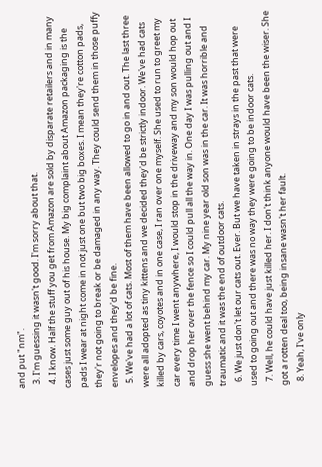and put "nm".
  3. I'm guessing it wasn't good. I'm sorry about that.
  4. I know. Half the stuff you get from Amazon are sold by disparate retailers and in many cases just some guy out of his house. My big complaint about Amazon packaging is the pads I wear at night come in not just one but two big boxes. I mean they're cotton pads, they'r not going to break or be damaged in any way. They could send them in those puffy envelopes and they'd be fine.
  5. We've had a lot of cats. Most of them have been allowed to go in and out. The last three were all adopted as tiny kittens and we decided they'd be strictly indoor. We've had cats killed by cars, coyotes and in one case, I ran over one myself. She used to run to greet my car every time I went anywhere, I would stop in the driveway and my son would hop out and drop her over the fence so I could pull all the way in. One day I was pulling out and I guess she went behind my car. My nine year old son was in the car. It was horrible and traumatic and it was the end of outdoor cats.
  6. We just don't let our cats out. Ever. But we have taken in strays in the past that were used to going out and there was no way they were going to be indoor cats.
  7. Well, he could have just killed her. I don't think anyone would have been the wiser. She got a rotten deal too, being insane wasn't her fault.
  8. Yeah, I've only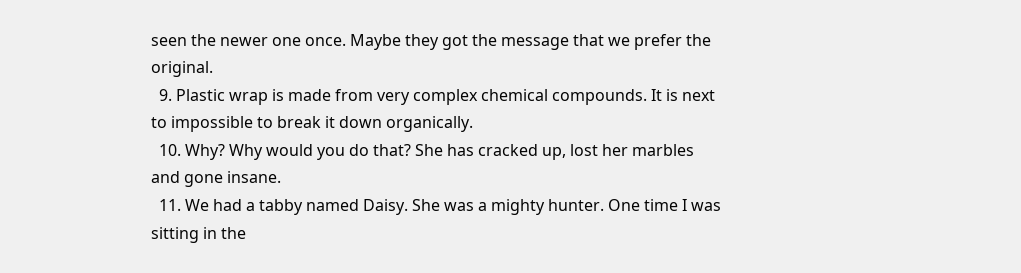seen the newer one once. Maybe they got the message that we prefer the original.
  9. Plastic wrap is made from very complex chemical compounds. It is next to impossible to break it down organically.
  10. Why? Why would you do that? She has cracked up, lost her marbles and gone insane.
  11. We had a tabby named Daisy. She was a mighty hunter. One time I was sitting in the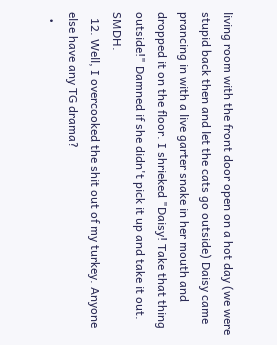living room with the front door open on a hot day (we were stupid back then and let the cats go outside) Daisy came prancing in with a live garter snake in her mouth and dropped it on the floor. I shrieked "Daisy! Take that thing outside!" Damned if she didn't pick it up and take it out. SMDH.
  12. Well, I overcooked the shit out of my turkey. Anyone else have any TG drama?
  •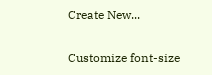Create New...

Customize font-size